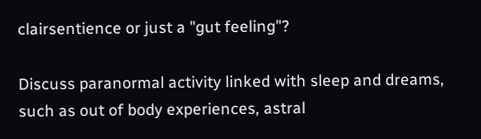clairsentience or just a "gut feeling"?

Discuss paranormal activity linked with sleep and dreams, such as out of body experiences, astral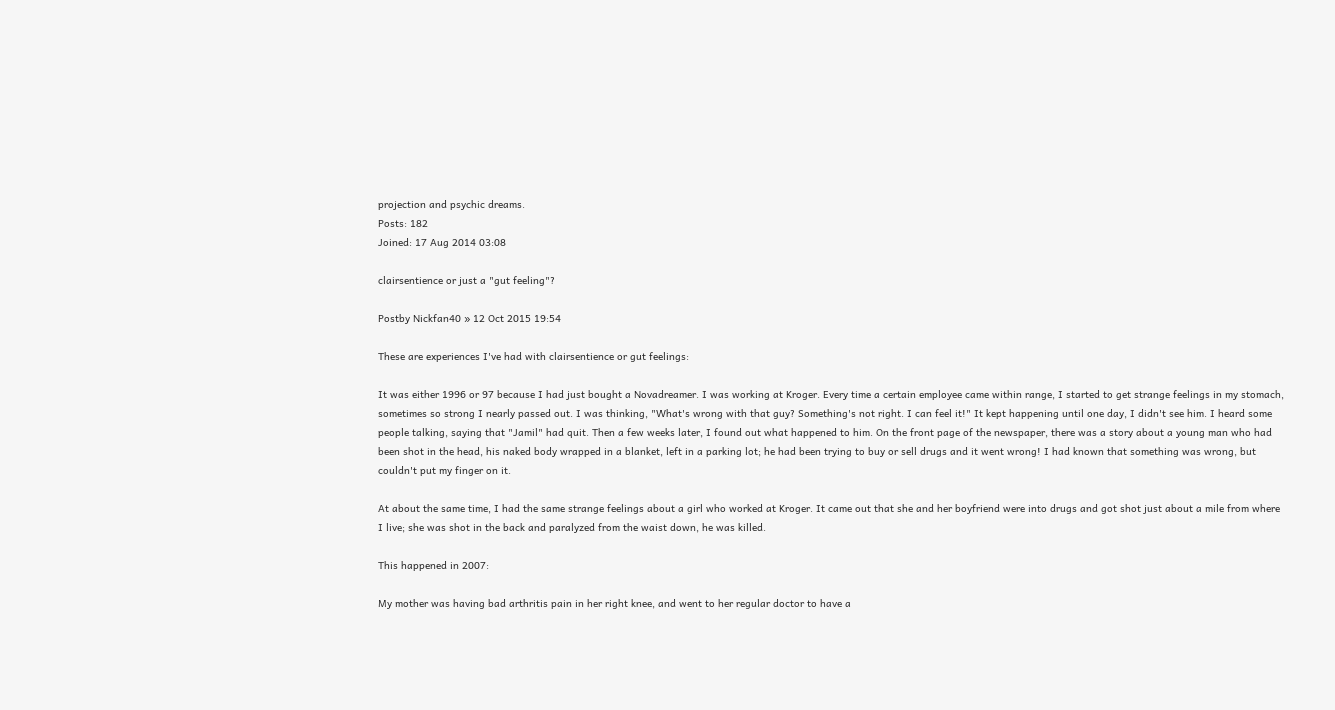projection and psychic dreams.
Posts: 182
Joined: 17 Aug 2014 03:08

clairsentience or just a "gut feeling"?

Postby Nickfan40 » 12 Oct 2015 19:54

These are experiences I've had with clairsentience or gut feelings:

It was either 1996 or 97 because I had just bought a Novadreamer. I was working at Kroger. Every time a certain employee came within range, I started to get strange feelings in my stomach, sometimes so strong I nearly passed out. I was thinking, "What's wrong with that guy? Something's not right. I can feel it!" It kept happening until one day, I didn't see him. I heard some people talking, saying that "Jamil" had quit. Then a few weeks later, I found out what happened to him. On the front page of the newspaper, there was a story about a young man who had been shot in the head, his naked body wrapped in a blanket, left in a parking lot; he had been trying to buy or sell drugs and it went wrong! I had known that something was wrong, but couldn't put my finger on it.

At about the same time, I had the same strange feelings about a girl who worked at Kroger. It came out that she and her boyfriend were into drugs and got shot just about a mile from where I live; she was shot in the back and paralyzed from the waist down, he was killed.

This happened in 2007:

My mother was having bad arthritis pain in her right knee, and went to her regular doctor to have a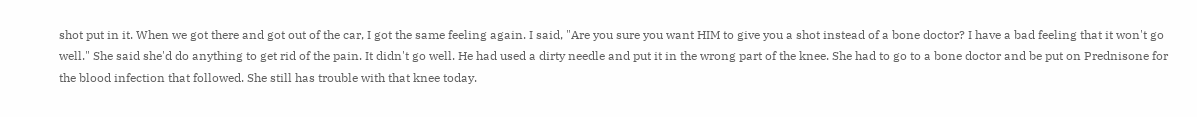shot put in it. When we got there and got out of the car, I got the same feeling again. I said, "Are you sure you want HIM to give you a shot instead of a bone doctor? I have a bad feeling that it won't go well." She said she'd do anything to get rid of the pain. It didn't go well. He had used a dirty needle and put it in the wrong part of the knee. She had to go to a bone doctor and be put on Prednisone for the blood infection that followed. She still has trouble with that knee today.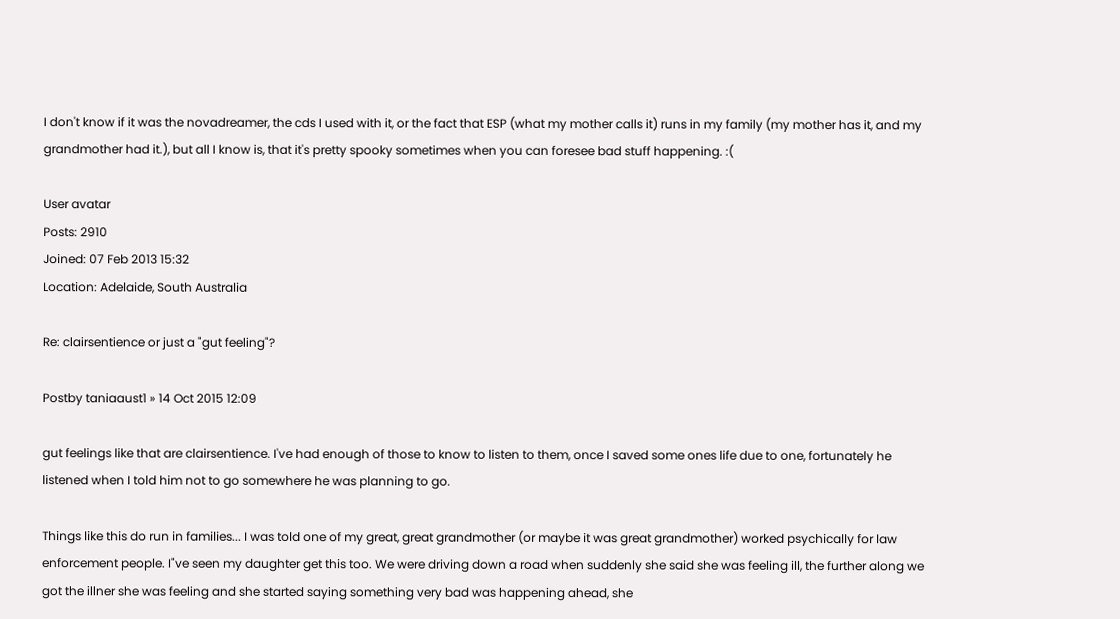I don't know if it was the novadreamer, the cds I used with it, or the fact that ESP (what my mother calls it) runs in my family (my mother has it, and my grandmother had it.), but all I know is, that it's pretty spooky sometimes when you can foresee bad stuff happening. :(

User avatar
Posts: 2910
Joined: 07 Feb 2013 15:32
Location: Adelaide, South Australia

Re: clairsentience or just a "gut feeling"?

Postby taniaaust1 » 14 Oct 2015 12:09

gut feelings like that are clairsentience. I've had enough of those to know to listen to them, once I saved some ones life due to one, fortunately he listened when I told him not to go somewhere he was planning to go.

Things like this do run in families... I was told one of my great, great grandmother (or maybe it was great grandmother) worked psychically for law enforcement people. I"ve seen my daughter get this too. We were driving down a road when suddenly she said she was feeling ill, the further along we got the illner she was feeling and she started saying something very bad was happening ahead, she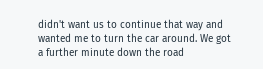didn't want us to continue that way and wanted me to turn the car around. We got a further minute down the road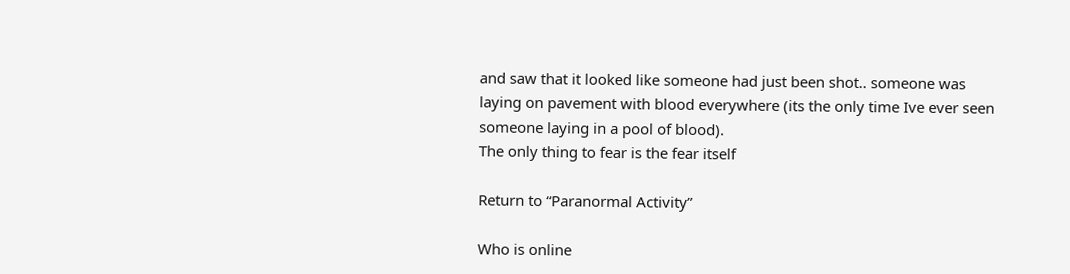and saw that it looked like someone had just been shot.. someone was laying on pavement with blood everywhere (its the only time Ive ever seen someone laying in a pool of blood).
The only thing to fear is the fear itself

Return to “Paranormal Activity”

Who is online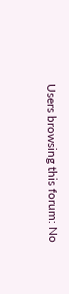Users browsing this forum: No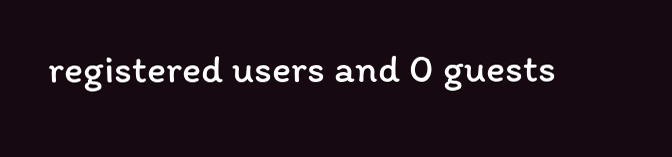registered users and 0 guests